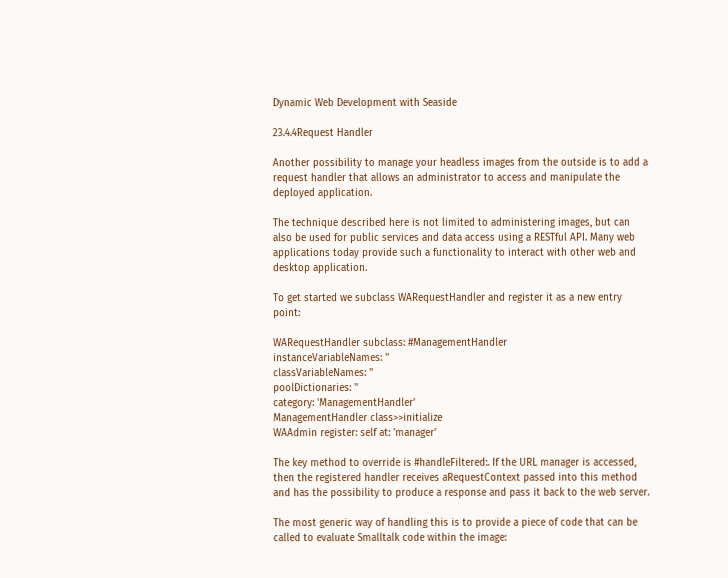Dynamic Web Development with Seaside

23.4.4Request Handler

Another possibility to manage your headless images from the outside is to add a request handler that allows an administrator to access and manipulate the deployed application.

The technique described here is not limited to administering images, but can also be used for public services and data access using a RESTful API. Many web applications today provide such a functionality to interact with other web and desktop application.

To get started we subclass WARequestHandler and register it as a new entry point:

WARequestHandler subclass: #ManagementHandler
instanceVariableNames: ''
classVariableNames: ''
poolDictionaries: ''
category: 'ManagementHandler'
ManagementHandler class>>initialize
WAAdmin register: self at: 'manager'

The key method to override is #handleFiltered:. If the URL manager is accessed, then the registered handler receives aRequestContext passed into this method and has the possibility to produce a response and pass it back to the web server.

The most generic way of handling this is to provide a piece of code that can be called to evaluate Smalltalk code within the image: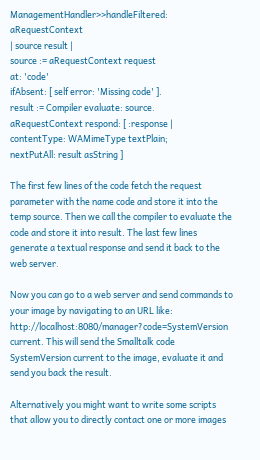ManagementHandler>>handleFiltered: aRequestContext
| source result |
source := aRequestContext request
at: 'code'
ifAbsent: [ self error: 'Missing code' ].
result := Compiler evaluate: source.
aRequestContext respond: [ :response |
contentType: WAMimeType textPlain;
nextPutAll: result asString ]

The first few lines of the code fetch the request parameter with the name code and store it into the temp source. Then we call the compiler to evaluate the code and store it into result. The last few lines generate a textual response and send it back to the web server.

Now you can go to a web server and send commands to your image by navigating to an URL like: http://localhost:8080/manager?code=SystemVersion current. This will send the Smalltalk code SystemVersion current to the image, evaluate it and send you back the result.

Alternatively you might want to write some scripts that allow you to directly contact one or more images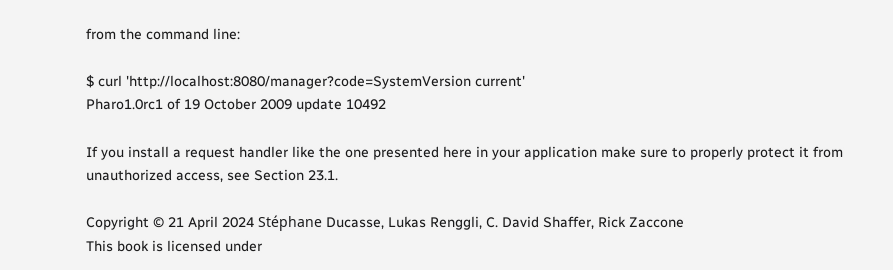from the command line:

$ curl 'http://localhost:8080/manager?code=SystemVersion current'
Pharo1.0rc1 of 19 October 2009 update 10492

If you install a request handler like the one presented here in your application make sure to properly protect it from unauthorized access, see Section 23.1.

Copyright © 21 April 2024 Stéphane Ducasse, Lukas Renggli, C. David Shaffer, Rick Zaccone
This book is licensed under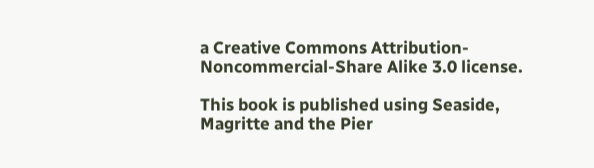a Creative Commons Attribution-Noncommercial-Share Alike 3.0 license.

This book is published using Seaside, Magritte and the Pier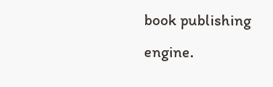book publishing engine.